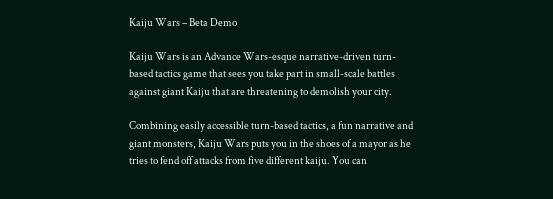Kaiju Wars – Beta Demo

Kaiju Wars is an Advance Wars-esque narrative-driven turn-based tactics game that sees you take part in small-scale battles against giant Kaiju that are threatening to demolish your city.

Combining easily accessible turn-based tactics, a fun narrative and giant monsters, Kaiju Wars puts you in the shoes of a mayor as he tries to fend off attacks from five different kaiju. You can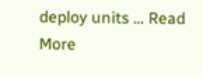deploy units … Read More